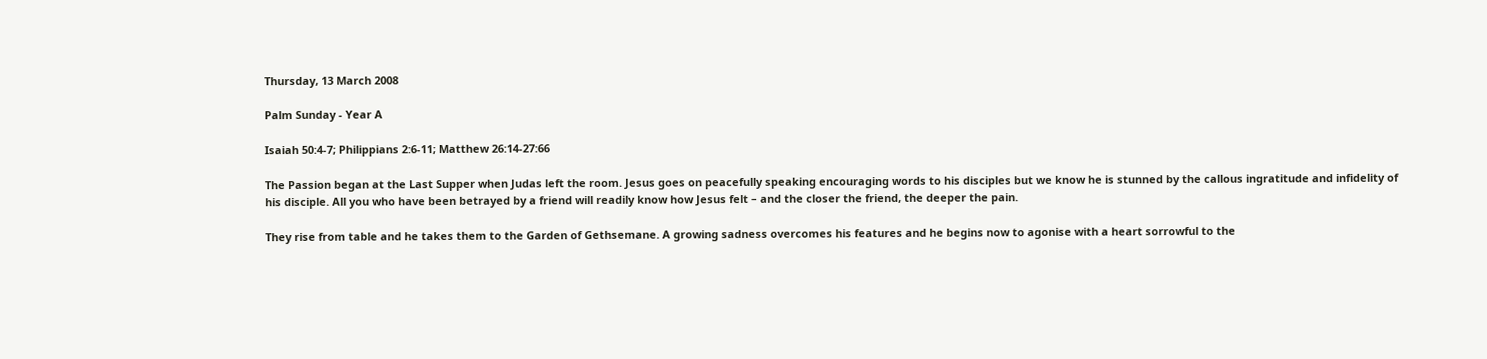Thursday, 13 March 2008

Palm Sunday - Year A

Isaiah 50:4-7; Philippians 2:6-11; Matthew 26:14-27:66

The Passion began at the Last Supper when Judas left the room. Jesus goes on peacefully speaking encouraging words to his disciples but we know he is stunned by the callous ingratitude and infidelity of his disciple. All you who have been betrayed by a friend will readily know how Jesus felt – and the closer the friend, the deeper the pain.

They rise from table and he takes them to the Garden of Gethsemane. A growing sadness overcomes his features and he begins now to agonise with a heart sorrowful to the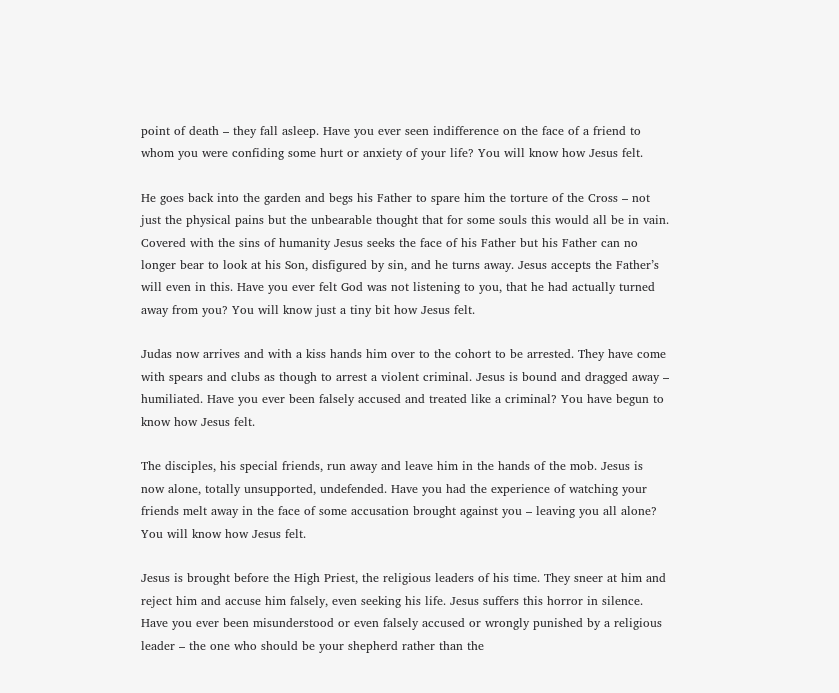point of death – they fall asleep. Have you ever seen indifference on the face of a friend to whom you were confiding some hurt or anxiety of your life? You will know how Jesus felt.

He goes back into the garden and begs his Father to spare him the torture of the Cross – not just the physical pains but the unbearable thought that for some souls this would all be in vain. Covered with the sins of humanity Jesus seeks the face of his Father but his Father can no longer bear to look at his Son, disfigured by sin, and he turns away. Jesus accepts the Father’s will even in this. Have you ever felt God was not listening to you, that he had actually turned away from you? You will know just a tiny bit how Jesus felt.

Judas now arrives and with a kiss hands him over to the cohort to be arrested. They have come with spears and clubs as though to arrest a violent criminal. Jesus is bound and dragged away – humiliated. Have you ever been falsely accused and treated like a criminal? You have begun to know how Jesus felt.

The disciples, his special friends, run away and leave him in the hands of the mob. Jesus is now alone, totally unsupported, undefended. Have you had the experience of watching your friends melt away in the face of some accusation brought against you – leaving you all alone? You will know how Jesus felt.

Jesus is brought before the High Priest, the religious leaders of his time. They sneer at him and reject him and accuse him falsely, even seeking his life. Jesus suffers this horror in silence. Have you ever been misunderstood or even falsely accused or wrongly punished by a religious leader – the one who should be your shepherd rather than the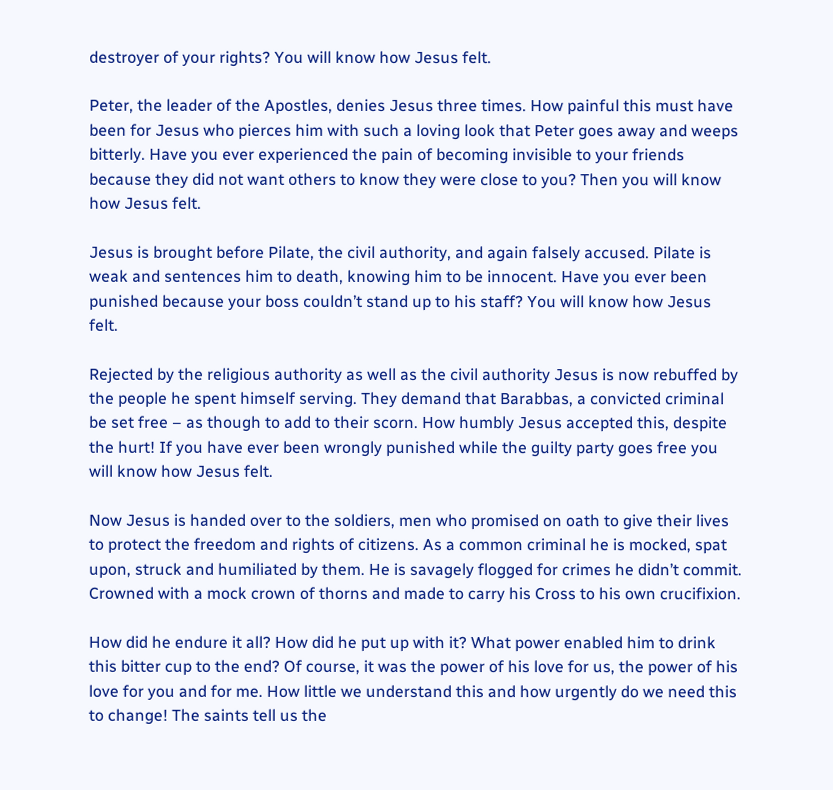destroyer of your rights? You will know how Jesus felt.

Peter, the leader of the Apostles, denies Jesus three times. How painful this must have been for Jesus who pierces him with such a loving look that Peter goes away and weeps bitterly. Have you ever experienced the pain of becoming invisible to your friends because they did not want others to know they were close to you? Then you will know how Jesus felt.

Jesus is brought before Pilate, the civil authority, and again falsely accused. Pilate is weak and sentences him to death, knowing him to be innocent. Have you ever been punished because your boss couldn’t stand up to his staff? You will know how Jesus felt.

Rejected by the religious authority as well as the civil authority Jesus is now rebuffed by the people he spent himself serving. They demand that Barabbas, a convicted criminal be set free – as though to add to their scorn. How humbly Jesus accepted this, despite the hurt! If you have ever been wrongly punished while the guilty party goes free you will know how Jesus felt.

Now Jesus is handed over to the soldiers, men who promised on oath to give their lives to protect the freedom and rights of citizens. As a common criminal he is mocked, spat upon, struck and humiliated by them. He is savagely flogged for crimes he didn’t commit. Crowned with a mock crown of thorns and made to carry his Cross to his own crucifixion.

How did he endure it all? How did he put up with it? What power enabled him to drink this bitter cup to the end? Of course, it was the power of his love for us, the power of his love for you and for me. How little we understand this and how urgently do we need this to change! The saints tell us the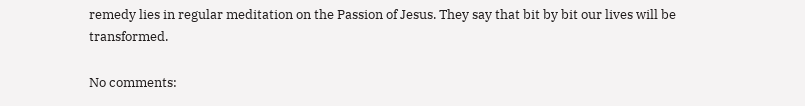remedy lies in regular meditation on the Passion of Jesus. They say that bit by bit our lives will be transformed.

No comments: